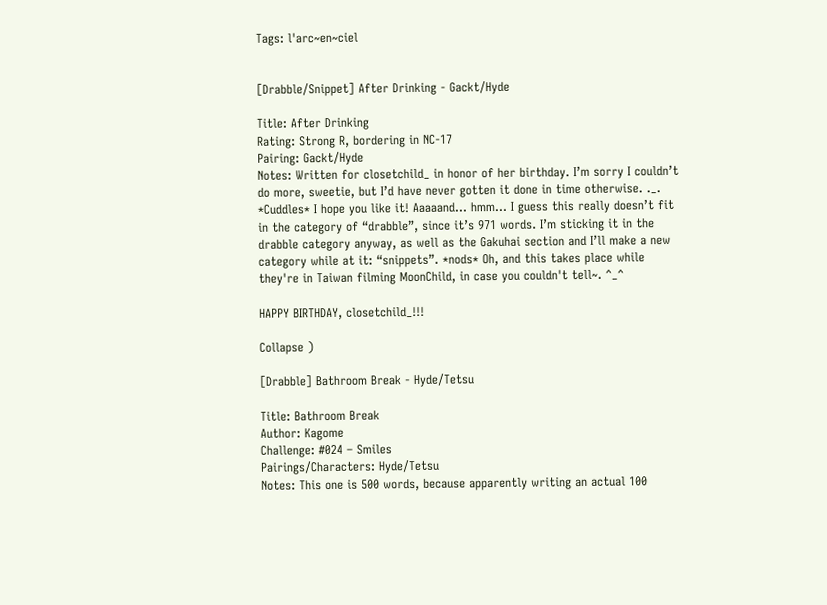Tags: l'arc~en~ciel


[Drabble/Snippet] After Drinking - Gackt/Hyde

Title: After Drinking
Rating: Strong R, bordering in NC-17
Pairing: Gackt/Hyde
Notes: Written for closetchild_ in honor of her birthday. I’m sorry I couldn’t do more, sweetie, but I’d have never gotten it done in time otherwise. ._. *Cuddles* I hope you like it! Aaaaand… hmm… I guess this really doesn’t fit in the category of “drabble”, since it’s 971 words. I’m sticking it in the drabble category anyway, as well as the Gakuhai section and I’ll make a new category while at it: “snippets”. *nods* Oh, and this takes place while they're in Taiwan filming MoonChild, in case you couldn't tell~. ^_^

HAPPY BIRTHDAY, closetchild_!!!

Collapse )

[Drabble] Bathroom Break - Hyde/Tetsu

Title: Bathroom Break
Author: Kagome
Challenge: #024 – Smiles
Pairings/Characters: Hyde/Tetsu
Notes: This one is 500 words, because apparently writing an actual 100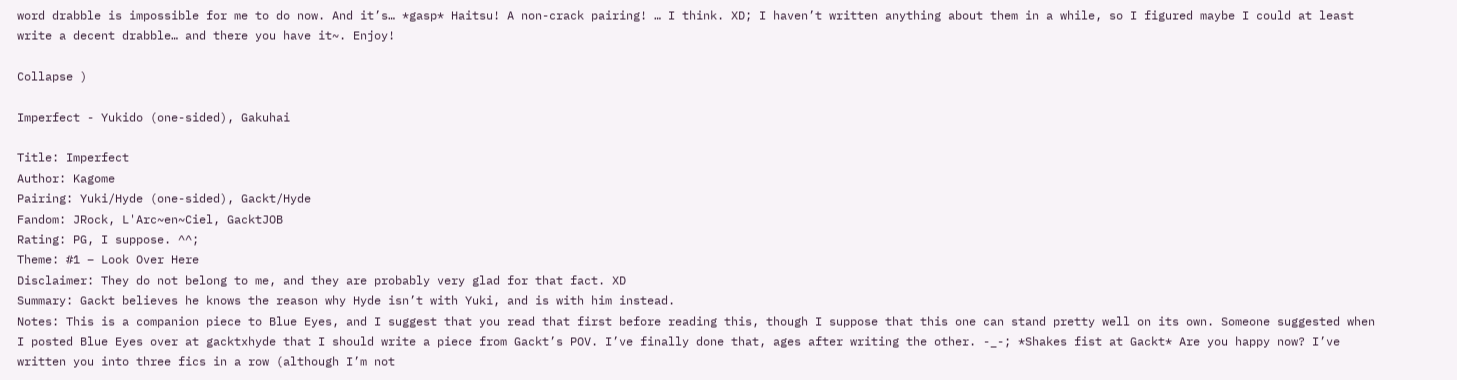word drabble is impossible for me to do now. And it’s… *gasp* Haitsu! A non-crack pairing! … I think. XD; I haven’t written anything about them in a while, so I figured maybe I could at least write a decent drabble… and there you have it~. Enjoy!

Collapse )

Imperfect - Yukido (one-sided), Gakuhai

Title: Imperfect
Author: Kagome
Pairing: Yuki/Hyde (one-sided), Gackt/Hyde
Fandom: JRock, L'Arc~en~Ciel, GacktJOB
Rating: PG, I suppose. ^^;
Theme: #1 – Look Over Here
Disclaimer: They do not belong to me, and they are probably very glad for that fact. XD
Summary: Gackt believes he knows the reason why Hyde isn’t with Yuki, and is with him instead.
Notes: This is a companion piece to Blue Eyes, and I suggest that you read that first before reading this, though I suppose that this one can stand pretty well on its own. Someone suggested when I posted Blue Eyes over at gacktxhyde that I should write a piece from Gackt’s POV. I’ve finally done that, ages after writing the other. -_-; *Shakes fist at Gackt* Are you happy now? I’ve written you into three fics in a row (although I’m not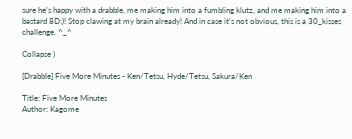sure he’s happy with a drabble, me making him into a fumbling klutz, and me making him into a bastard 8D;)! Stop clawing at my brain already! And in case it's not obvious, this is a 30_kisses challenge. ^_^

Collapse )

[Drabble] Five More Minutes - Ken/Tetsu, Hyde/Tetsu, Sakura/Ken

Title: Five More Minutes
Author: Kagome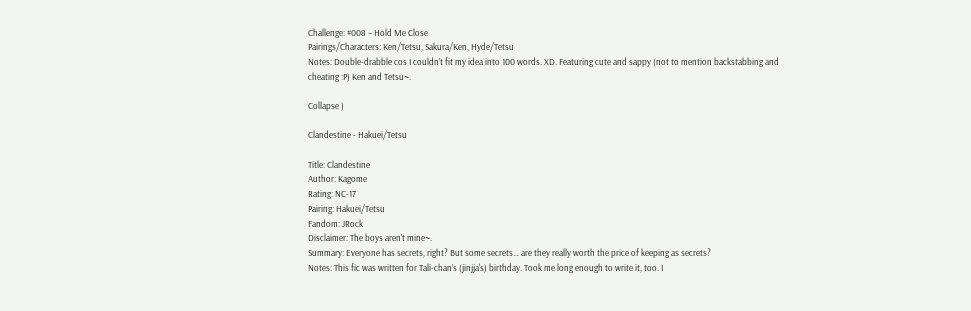Challenge: #008 – Hold Me Close
Pairings/Characters: Ken/Tetsu, Sakura/Ken, Hyde/Tetsu
Notes: Double-drabble cos I couldn’t fit my idea into 100 words. XD. Featuring cute and sappy (not to mention backstabbing and cheating :P) Ken and Tetsu~.

Collapse )

Clandestine - Hakuei/Tetsu

Title: Clandestine
Author: Kagome
Rating: NC-17
Pairing: Hakuei/Tetsu
Fandom: JRock
Disclaimer: The boys aren’t mine~.
Summary: Everyone has secrets, right? But some secrets… are they really worth the price of keeping as secrets?
Notes: This fic was written for Tali-chan’s (jinjja's) birthday. Took me long enough to write it, too. I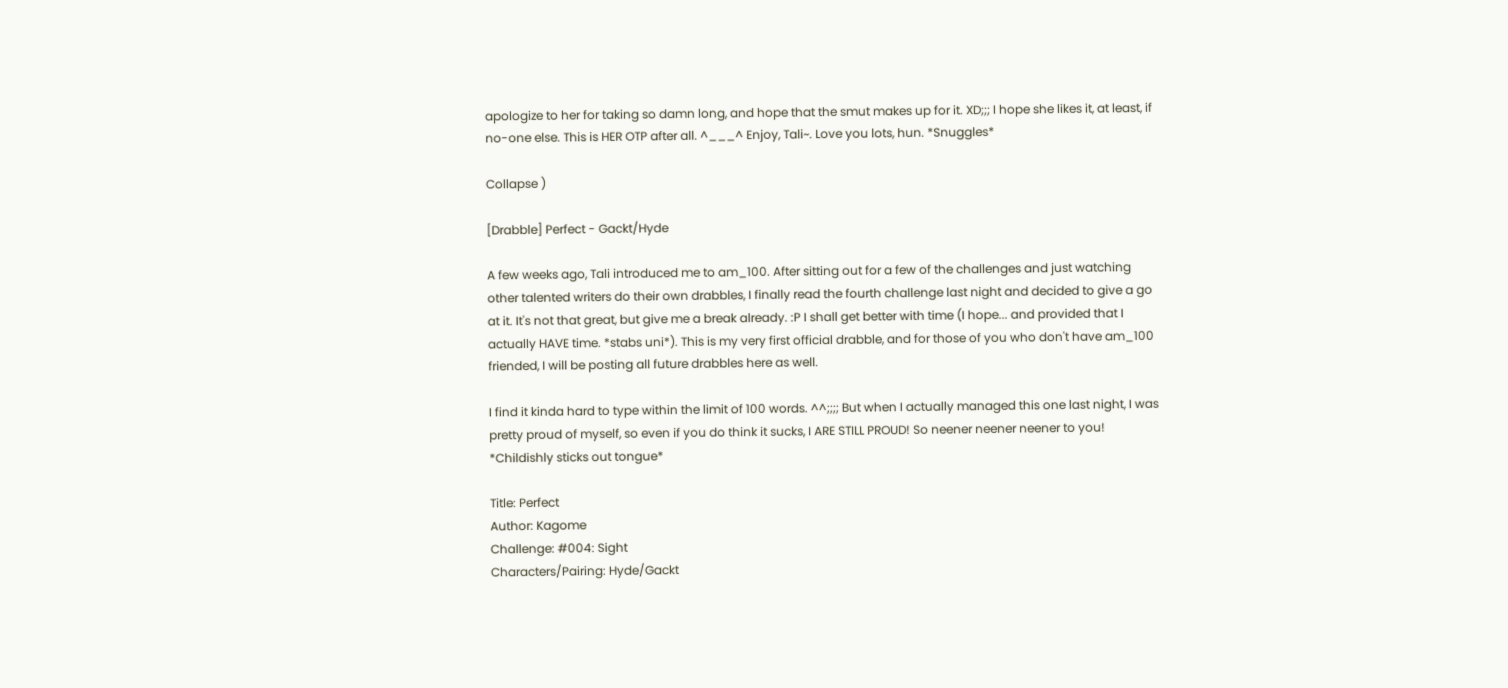apologize to her for taking so damn long, and hope that the smut makes up for it. XD;;; I hope she likes it, at least, if no-one else. This is HER OTP after all. ^___^ Enjoy, Tali~. Love you lots, hun. *Snuggles*

Collapse )

[Drabble] Perfect - Gackt/Hyde

A few weeks ago, Tali introduced me to am_100. After sitting out for a few of the challenges and just watching other talented writers do their own drabbles, I finally read the fourth challenge last night and decided to give a go at it. It's not that great, but give me a break already. :P I shall get better with time (I hope... and provided that I actually HAVE time. *stabs uni*). This is my very first official drabble, and for those of you who don't have am_100 friended, I will be posting all future drabbles here as well.

I find it kinda hard to type within the limit of 100 words. ^^;;;; But when I actually managed this one last night, I was pretty proud of myself, so even if you do think it sucks, I ARE STILL PROUD! So neener neener neener to you! *Childishly sticks out tongue*

Title: Perfect
Author: Kagome
Challenge: #004: Sight
Characters/Pairing: Hyde/Gackt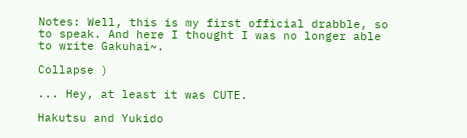Notes: Well, this is my first official drabble, so to speak. And here I thought I was no longer able to write Gakuhai~.

Collapse )

... Hey, at least it was CUTE.

Hakutsu and Yukido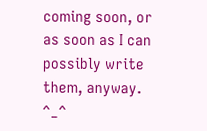coming soon, or as soon as I can possibly write them, anyway. ^_^